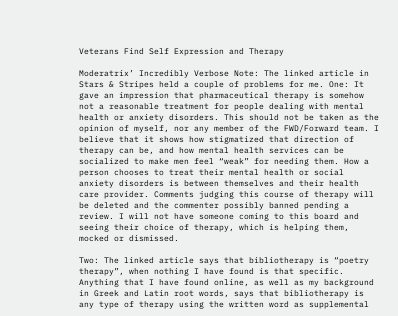Veterans Find Self Expression and Therapy

Moderatrix’ Incredibly Verbose Note: The linked article in Stars & Stripes held a couple of problems for me. One: It gave an impression that pharmaceutical therapy is somehow not a reasonable treatment for people dealing with mental health or anxiety disorders. This should not be taken as the opinion of myself, nor any member of the FWD/Forward team. I believe that it shows how stigmatized that direction of therapy can be, and how mental health services can be socialized to make men feel “weak” for needing them. How a person chooses to treat their mental health or social anxiety disorders is between themselves and their health care provider. Comments judging this course of therapy will be deleted and the commenter possibly banned pending a review. I will not have someone coming to this board and seeing their choice of therapy, which is helping them, mocked or dismissed.

Two: The linked article says that bibliotherapy is “poetry therapy”, when nothing I have found is that specific. Anything that I have found online, as well as my background in Greek and Latin root words, says that bibliotherapy is any type of therapy using the written word as supplemental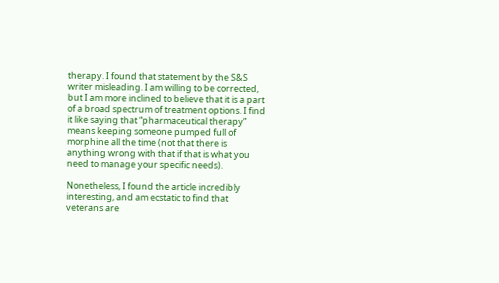therapy. I found that statement by the S&S writer misleading. I am willing to be corrected, but I am more inclined to believe that it is a part of a broad spectrum of treatment options. I find it like saying that “pharmaceutical therapy” means keeping someone pumped full of morphine all the time (not that there is anything wrong with that if that is what you need to manage your specific needs).

Nonetheless, I found the article incredibly interesting, and am ecstatic to find that veterans are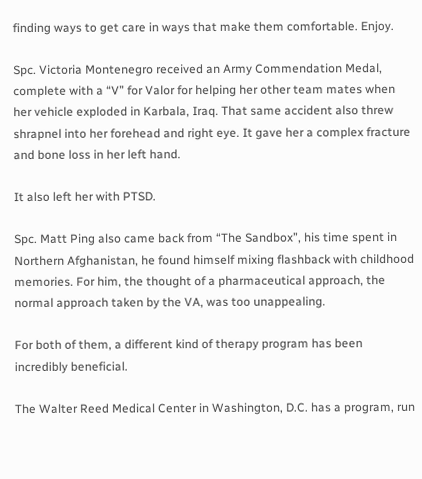finding ways to get care in ways that make them comfortable. Enjoy.

Spc. Victoria Montenegro received an Army Commendation Medal, complete with a “V” for Valor for helping her other team mates when her vehicle exploded in Karbala, Iraq. That same accident also threw shrapnel into her forehead and right eye. It gave her a complex fracture and bone loss in her left hand.

It also left her with PTSD.

Spc. Matt Ping also came back from “The Sandbox”, his time spent in Northern Afghanistan, he found himself mixing flashback with childhood memories. For him, the thought of a pharmaceutical approach, the normal approach taken by the VA, was too unappealing.

For both of them, a different kind of therapy program has been incredibly beneficial.

The Walter Reed Medical Center in Washington, D.C. has a program, run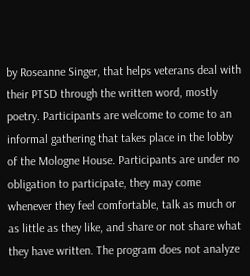by Roseanne Singer, that helps veterans deal with their PTSD through the written word, mostly poetry. Participants are welcome to come to an informal gathering that takes place in the lobby of the Mologne House. Participants are under no obligation to participate, they may come whenever they feel comfortable, talk as much or as little as they like, and share or not share what they have written. The program does not analyze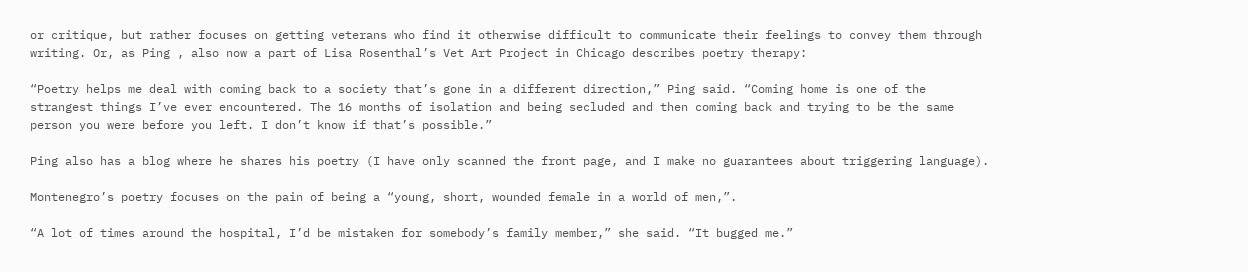or critique, but rather focuses on getting veterans who find it otherwise difficult to communicate their feelings to convey them through writing. Or, as Ping , also now a part of Lisa Rosenthal’s Vet Art Project in Chicago describes poetry therapy:

“Poetry helps me deal with coming back to a society that’s gone in a different direction,” Ping said. “Coming home is one of the strangest things I’ve ever encountered. The 16 months of isolation and being secluded and then coming back and trying to be the same person you were before you left. I don’t know if that’s possible.”

Ping also has a blog where he shares his poetry (I have only scanned the front page, and I make no guarantees about triggering language).

Montenegro’s poetry focuses on the pain of being a “young, short, wounded female in a world of men,”.

“A lot of times around the hospital, I’d be mistaken for somebody’s family member,” she said. “It bugged me.”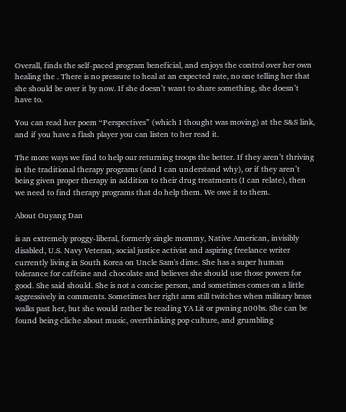Overall, finds the self-paced program beneficial, and enjoys the control over her own healing the . There is no pressure to heal at an expected rate, no one telling her that she should be over it by now. If she doesn’t want to share something, she doesn’t have to.

You can read her poem “Perspectives” (which I thought was moving) at the S&S link, and if you have a flash player you can listen to her read it.

The more ways we find to help our returning troops the better. If they aren’t thriving in the traditional therapy programs (and I can understand why), or if they aren’t being given proper therapy in addition to their drug treatments (I can relate), then we need to find therapy programs that do help them. We owe it to them.

About Ouyang Dan

is an extremely proggy-liberal, formerly single mommy, Native American, invisibly disabled, U.S. Navy Veteran, social justice activist and aspiring freelance writer currently living in South Korea on Uncle Sam's dime. She has a super human tolerance for caffeine and chocolate and believes she should use those powers for good. She said should. She is not a concise person, and sometimes comes on a little aggressively in comments. Sometimes her right arm still twitches when military brass walks past her, but she would rather be reading YA Lit or pwning n00bs. She can be found being cliche about music, overthinking pop culture, and grumbling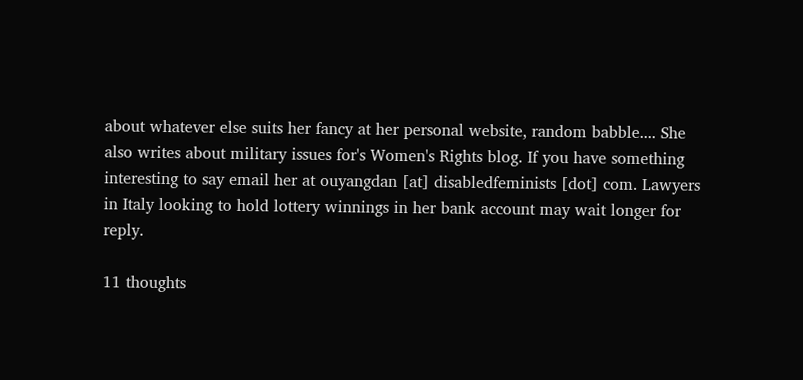about whatever else suits her fancy at her personal website, random babble.... She also writes about military issues for's Women's Rights blog. If you have something interesting to say email her at ouyangdan [at] disabledfeminists [dot] com. Lawyers in Italy looking to hold lottery winnings in her bank account may wait longer for reply.

11 thoughts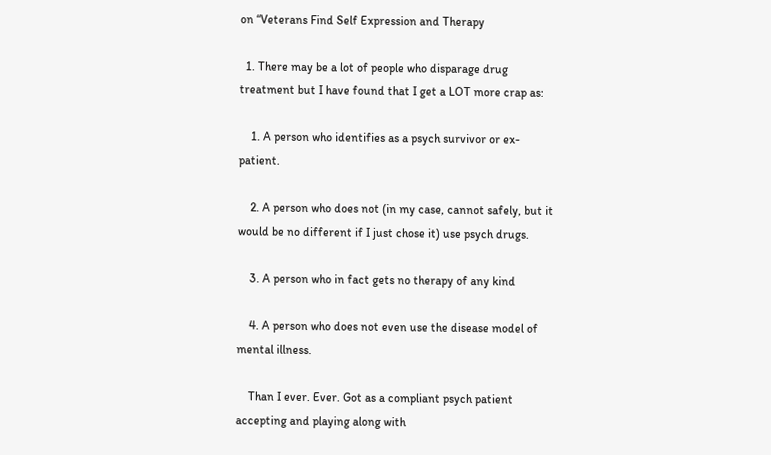on “Veterans Find Self Expression and Therapy

  1. There may be a lot of people who disparage drug treatment but I have found that I get a LOT more crap as:

    1. A person who identifies as a psych survivor or ex-patient.

    2. A person who does not (in my case, cannot safely, but it would be no different if I just chose it) use psych drugs.

    3. A person who in fact gets no therapy of any kind

    4. A person who does not even use the disease model of mental illness.

    Than I ever. Ever. Got as a compliant psych patient accepting and playing along with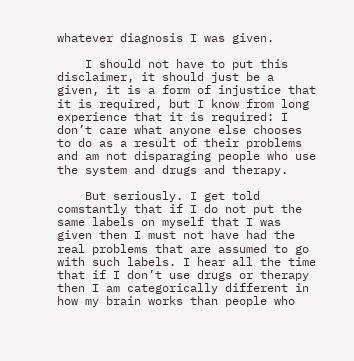whatever diagnosis I was given.

    I should not have to put this disclaimer, it should just be a given, it is a form of injustice that it is required, but I know from long experience that it is required: I don’t care what anyone else chooses to do as a result of their problems and am not disparaging people who use the system and drugs and therapy.

    But seriously. I get told comstantly that if I do not put the same labels on myself that I was given then I must not have had the real problems that are assumed to go with such labels. I hear all the time that if I don’t use drugs or therapy then I am categorically different in how my brain works than people who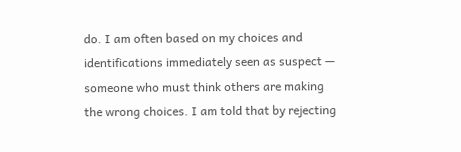do. I am often based on my choices and identifications immediately seen as suspect — someone who must think others are making the wrong choices. I am told that by rejecting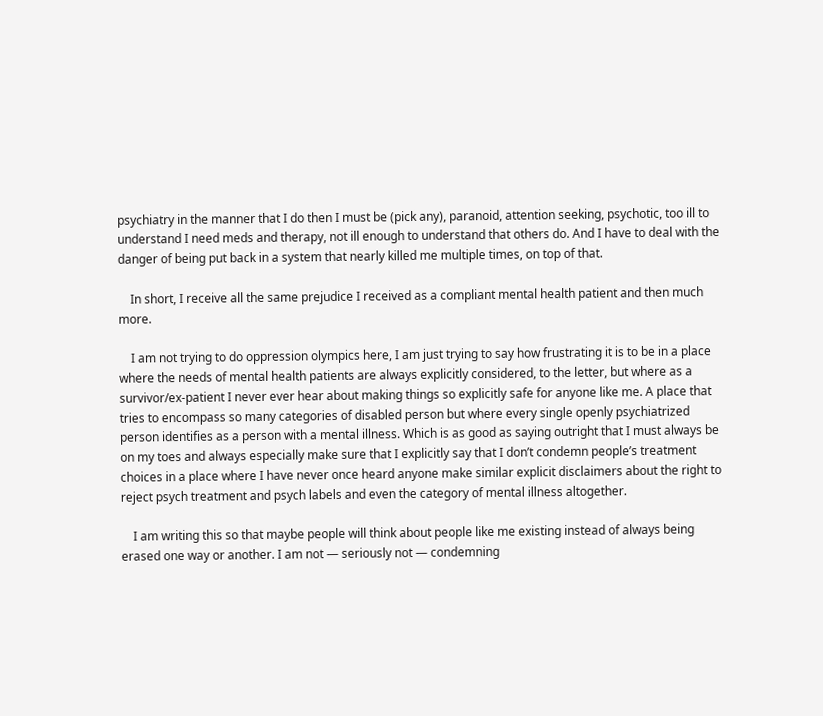psychiatry in the manner that I do then I must be (pick any), paranoid, attention seeking, psychotic, too ill to understand I need meds and therapy, not ill enough to understand that others do. And I have to deal with the danger of being put back in a system that nearly killed me multiple times, on top of that.

    In short, I receive all the same prejudice I received as a compliant mental health patient and then much more.

    I am not trying to do oppression olympics here, I am just trying to say how frustrating it is to be in a place where the needs of mental health patients are always explicitly considered, to the letter, but where as a survivor/ex-patient I never ever hear about making things so explicitly safe for anyone like me. A place that tries to encompass so many categories of disabled person but where every single openly psychiatrized person identifies as a person with a mental illness. Which is as good as saying outright that I must always be on my toes and always especially make sure that I explicitly say that I don’t condemn people’s treatment choices in a place where I have never once heard anyone make similar explicit disclaimers about the right to reject psych treatment and psych labels and even the category of mental illness altogether.

    I am writing this so that maybe people will think about people like me existing instead of always being erased one way or another. I am not — seriously not — condemning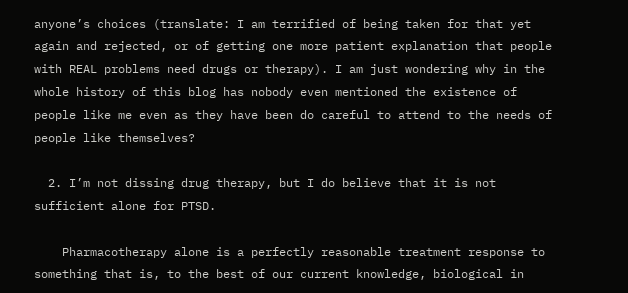anyone’s choices (translate: I am terrified of being taken for that yet again and rejected, or of getting one more patient explanation that people with REAL problems need drugs or therapy). I am just wondering why in the whole history of this blog has nobody even mentioned the existence of people like me even as they have been do careful to attend to the needs of people like themselves?

  2. I’m not dissing drug therapy, but I do believe that it is not sufficient alone for PTSD.

    Pharmacotherapy alone is a perfectly reasonable treatment response to something that is, to the best of our current knowledge, biological in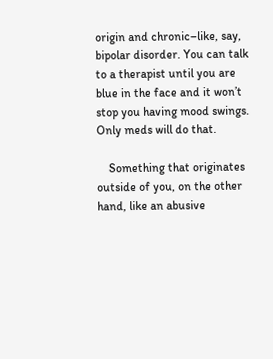origin and chronic–like, say, bipolar disorder. You can talk to a therapist until you are blue in the face and it won’t stop you having mood swings. Only meds will do that.

    Something that originates outside of you, on the other hand, like an abusive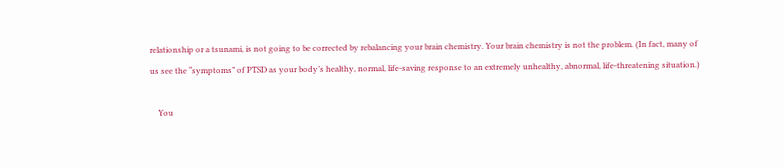relationship or a tsunami, is not going to be corrected by rebalancing your brain chemistry. Your brain chemistry is not the problem. (In fact, many of us see the “symptoms” of PTSD as your body’s healthy, normal, life-saving response to an extremely unhealthy, abnormal, life-threatening situation.)

    You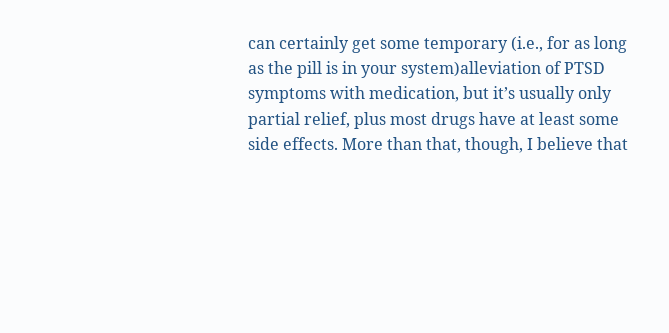can certainly get some temporary (i.e., for as long as the pill is in your system)alleviation of PTSD symptoms with medication, but it’s usually only partial relief, plus most drugs have at least some side effects. More than that, though, I believe that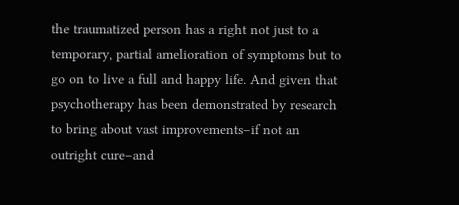the traumatized person has a right not just to a temporary, partial amelioration of symptoms but to go on to live a full and happy life. And given that psychotherapy has been demonstrated by research to bring about vast improvements–if not an outright cure–and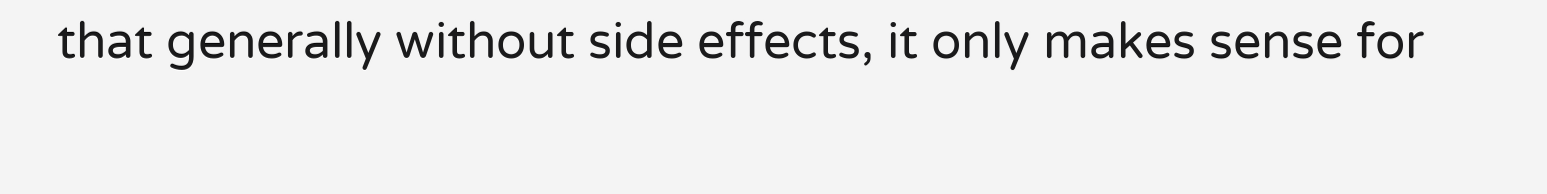that generally without side effects, it only makes sense for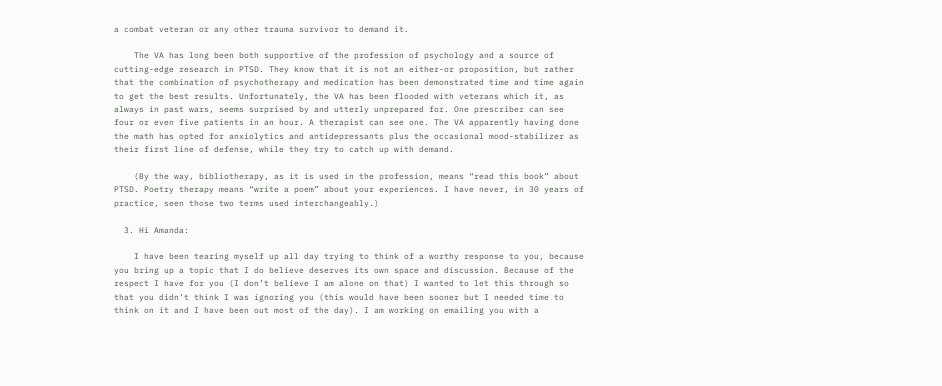a combat veteran or any other trauma survivor to demand it.

    The VA has long been both supportive of the profession of psychology and a source of cutting-edge research in PTSD. They know that it is not an either-or proposition, but rather that the combination of psychotherapy and medication has been demonstrated time and time again to get the best results. Unfortunately, the VA has been flooded with veterans which it, as always in past wars, seems surprised by and utterly unprepared for. One prescriber can see four or even five patients in an hour. A therapist can see one. The VA apparently having done the math has opted for anxiolytics and antidepressants plus the occasional mood-stabilizer as their first line of defense, while they try to catch up with demand.

    (By the way, bibliotherapy, as it is used in the profession, means “read this book” about PTSD. Poetry therapy means “write a poem” about your experiences. I have never, in 30 years of practice, seen those two terms used interchangeably.)

  3. Hi Amanda:

    I have been tearing myself up all day trying to think of a worthy response to you, because you bring up a topic that I do believe deserves its own space and discussion. Because of the respect I have for you (I don’t believe I am alone on that) I wanted to let this through so that you didn’t think I was ignoring you (this would have been sooner but I needed time to think on it and I have been out most of the day). I am working on emailing you with a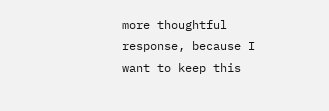more thoughtful response, because I want to keep this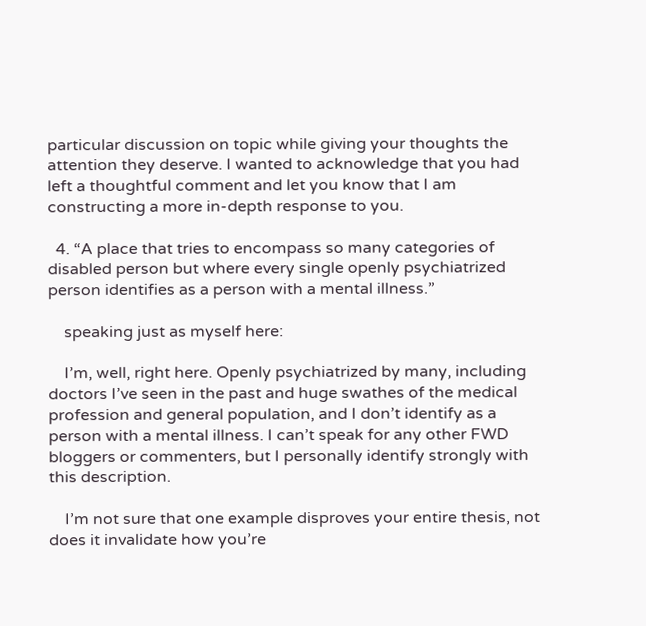particular discussion on topic while giving your thoughts the attention they deserve. I wanted to acknowledge that you had left a thoughtful comment and let you know that I am constructing a more in-depth response to you.

  4. “A place that tries to encompass so many categories of disabled person but where every single openly psychiatrized person identifies as a person with a mental illness.”

    speaking just as myself here:

    I’m, well, right here. Openly psychiatrized by many, including doctors I’ve seen in the past and huge swathes of the medical profession and general population, and I don’t identify as a person with a mental illness. I can’t speak for any other FWD bloggers or commenters, but I personally identify strongly with this description.

    I’m not sure that one example disproves your entire thesis, not does it invalidate how you’re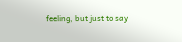feeling, but just to say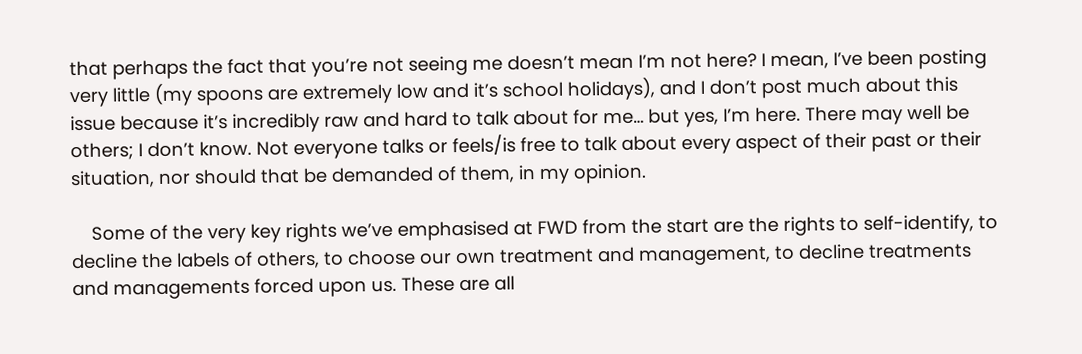that perhaps the fact that you’re not seeing me doesn’t mean I’m not here? I mean, I’ve been posting very little (my spoons are extremely low and it’s school holidays), and I don’t post much about this issue because it’s incredibly raw and hard to talk about for me… but yes, I’m here. There may well be others; I don’t know. Not everyone talks or feels/is free to talk about every aspect of their past or their situation, nor should that be demanded of them, in my opinion.

    Some of the very key rights we’ve emphasised at FWD from the start are the rights to self-identify, to decline the labels of others, to choose our own treatment and management, to decline treatments and managements forced upon us. These are all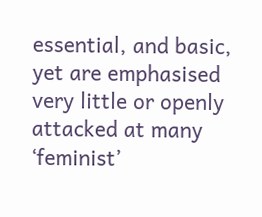essential, and basic, yet are emphasised very little or openly attacked at many ‘feminist’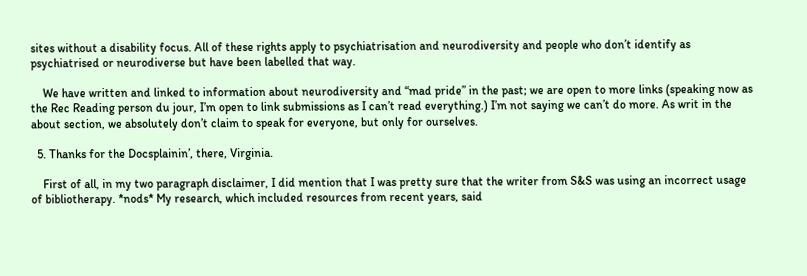sites without a disability focus. All of these rights apply to psychiatrisation and neurodiversity and people who don’t identify as psychiatrised or neurodiverse but have been labelled that way.

    We have written and linked to information about neurodiversity and “mad pride” in the past; we are open to more links (speaking now as the Rec Reading person du jour, I’m open to link submissions as I can’t read everything.) I’m not saying we can’t do more. As writ in the about section, we absolutely don’t claim to speak for everyone, but only for ourselves.

  5. Thanks for the Docsplainin’, there, Virginia.

    First of all, in my two paragraph disclaimer, I did mention that I was pretty sure that the writer from S&S was using an incorrect usage of bibliotherapy. *nods* My research, which included resources from recent years, said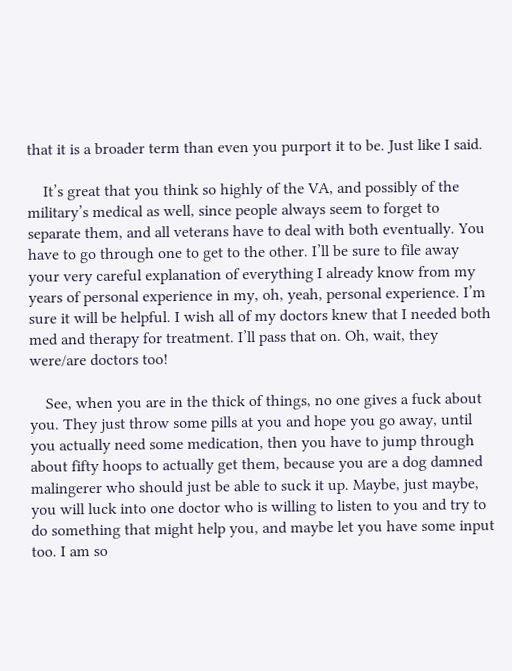that it is a broader term than even you purport it to be. Just like I said.

    It’s great that you think so highly of the VA, and possibly of the military’s medical as well, since people always seem to forget to separate them, and all veterans have to deal with both eventually. You have to go through one to get to the other. I’ll be sure to file away your very careful explanation of everything I already know from my years of personal experience in my, oh, yeah, personal experience. I’m sure it will be helpful. I wish all of my doctors knew that I needed both med and therapy for treatment. I’ll pass that on. Oh, wait, they were/are doctors too!

    See, when you are in the thick of things, no one gives a fuck about you. They just throw some pills at you and hope you go away, until you actually need some medication, then you have to jump through about fifty hoops to actually get them, because you are a dog damned malingerer who should just be able to suck it up. Maybe, just maybe, you will luck into one doctor who is willing to listen to you and try to do something that might help you, and maybe let you have some input too. I am so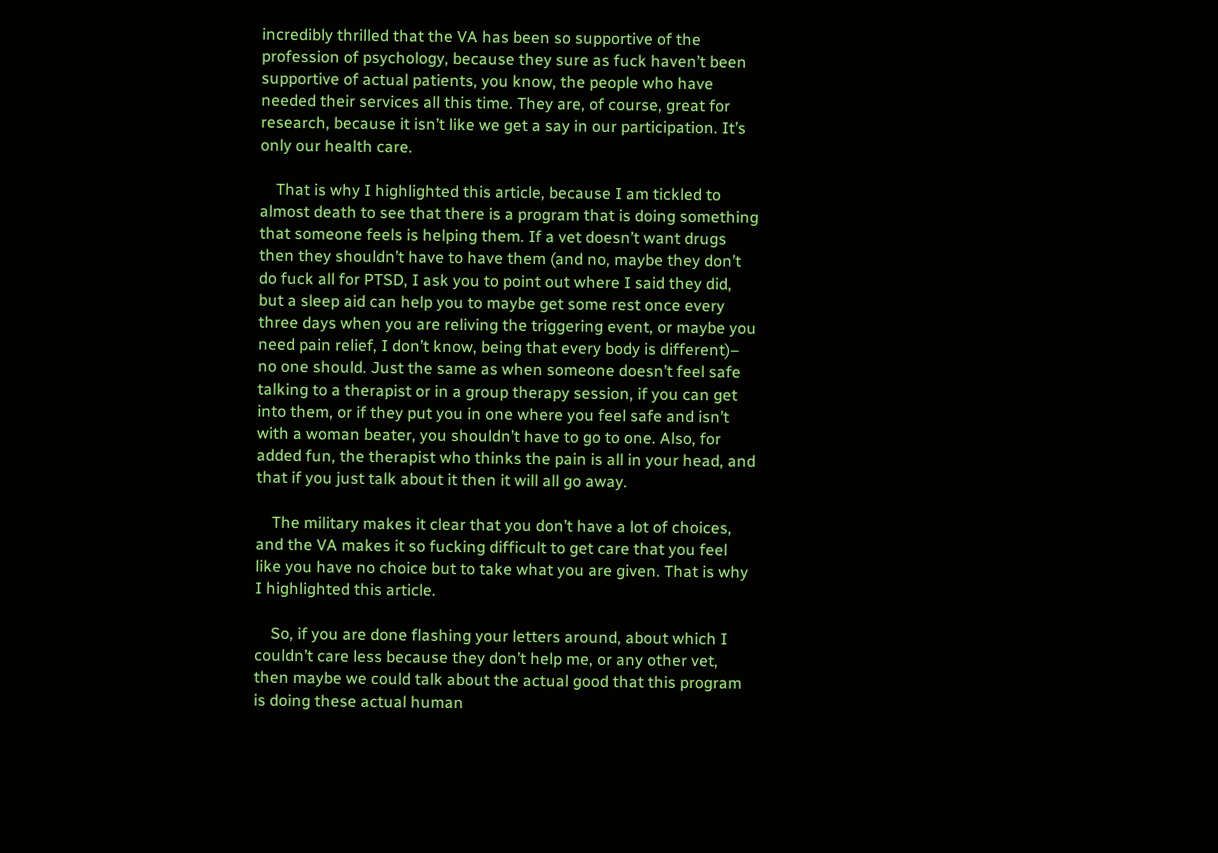incredibly thrilled that the VA has been so supportive of the profession of psychology, because they sure as fuck haven’t been supportive of actual patients, you know, the people who have needed their services all this time. They are, of course, great for research, because it isn’t like we get a say in our participation. It’s only our health care.

    That is why I highlighted this article, because I am tickled to almost death to see that there is a program that is doing something that someone feels is helping them. If a vet doesn’t want drugs then they shouldn’t have to have them (and no, maybe they don’t do fuck all for PTSD, I ask you to point out where I said they did, but a sleep aid can help you to maybe get some rest once every three days when you are reliving the triggering event, or maybe you need pain relief, I don’t know, being that every body is different)– no one should. Just the same as when someone doesn’t feel safe talking to a therapist or in a group therapy session, if you can get into them, or if they put you in one where you feel safe and isn’t with a woman beater, you shouldn’t have to go to one. Also, for added fun, the therapist who thinks the pain is all in your head, and that if you just talk about it then it will all go away.

    The military makes it clear that you don’t have a lot of choices, and the VA makes it so fucking difficult to get care that you feel like you have no choice but to take what you are given. That is why I highlighted this article.

    So, if you are done flashing your letters around, about which I couldn’t care less because they don’t help me, or any other vet, then maybe we could talk about the actual good that this program is doing these actual human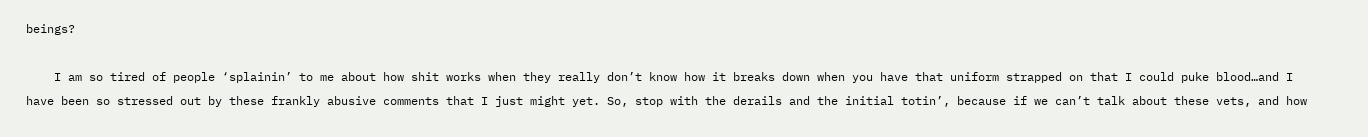beings?

    I am so tired of people ‘splainin’ to me about how shit works when they really don’t know how it breaks down when you have that uniform strapped on that I could puke blood…and I have been so stressed out by these frankly abusive comments that I just might yet. So, stop with the derails and the initial totin’, because if we can’t talk about these vets, and how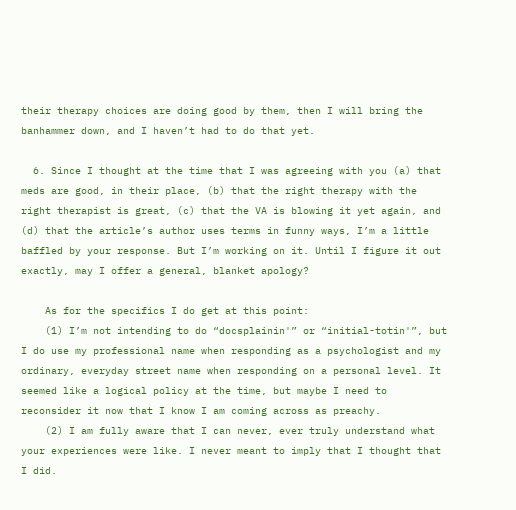their therapy choices are doing good by them, then I will bring the banhammer down, and I haven’t had to do that yet.

  6. Since I thought at the time that I was agreeing with you (a) that meds are good, in their place, (b) that the right therapy with the right therapist is great, (c) that the VA is blowing it yet again, and (d) that the article’s author uses terms in funny ways, I’m a little baffled by your response. But I’m working on it. Until I figure it out exactly, may I offer a general, blanket apology?

    As for the specifics I do get at this point:
    (1) I’m not intending to do “docsplainin'” or “initial-totin'”, but I do use my professional name when responding as a psychologist and my ordinary, everyday street name when responding on a personal level. It seemed like a logical policy at the time, but maybe I need to reconsider it now that I know I am coming across as preachy.
    (2) I am fully aware that I can never, ever truly understand what your experiences were like. I never meant to imply that I thought that I did.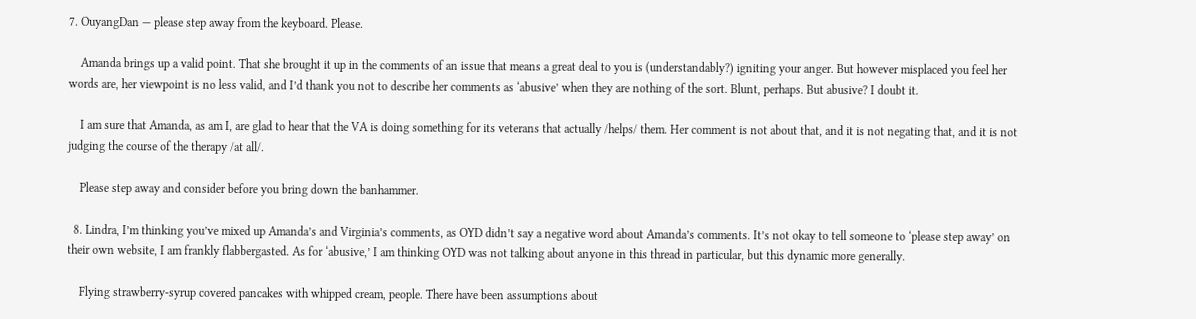7. OuyangDan — please step away from the keyboard. Please.

    Amanda brings up a valid point. That she brought it up in the comments of an issue that means a great deal to you is (understandably?) igniting your anger. But however misplaced you feel her words are, her viewpoint is no less valid, and I’d thank you not to describe her comments as ‘abusive’ when they are nothing of the sort. Blunt, perhaps. But abusive? I doubt it.

    I am sure that Amanda, as am I, are glad to hear that the VA is doing something for its veterans that actually /helps/ them. Her comment is not about that, and it is not negating that, and it is not judging the course of the therapy /at all/.

    Please step away and consider before you bring down the banhammer.

  8. Lindra, I’m thinking you’ve mixed up Amanda’s and Virginia’s comments, as OYD didn’t say a negative word about Amanda’s comments. It’s not okay to tell someone to ‘please step away’ on their own website, I am frankly flabbergasted. As for ‘abusive,’ I am thinking OYD was not talking about anyone in this thread in particular, but this dynamic more generally.

    Flying strawberry-syrup covered pancakes with whipped cream, people. There have been assumptions about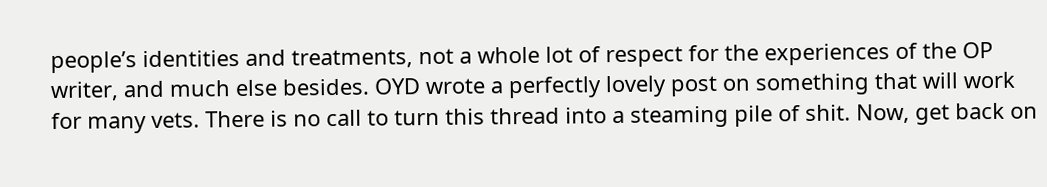people’s identities and treatments, not a whole lot of respect for the experiences of the OP writer, and much else besides. OYD wrote a perfectly lovely post on something that will work for many vets. There is no call to turn this thread into a steaming pile of shit. Now, get back on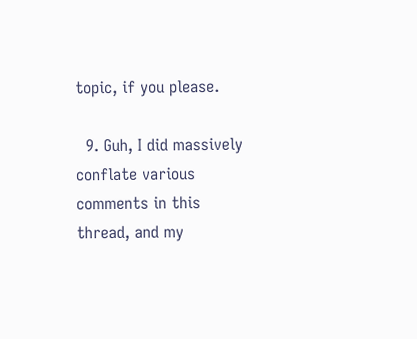topic, if you please.

  9. Guh, I did massively conflate various comments in this thread, and my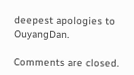deepest apologies to OuyangDan.

Comments are closed.